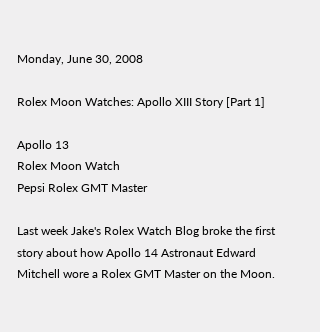Monday, June 30, 2008

Rolex Moon Watches: Apollo XIII Story [Part 1]

Apollo 13
Rolex Moon Watch
Pepsi Rolex GMT Master

Last week Jake's Rolex Watch Blog broke the first story about how Apollo 14 Astronaut Edward Mitchell wore a Rolex GMT Master on the Moon.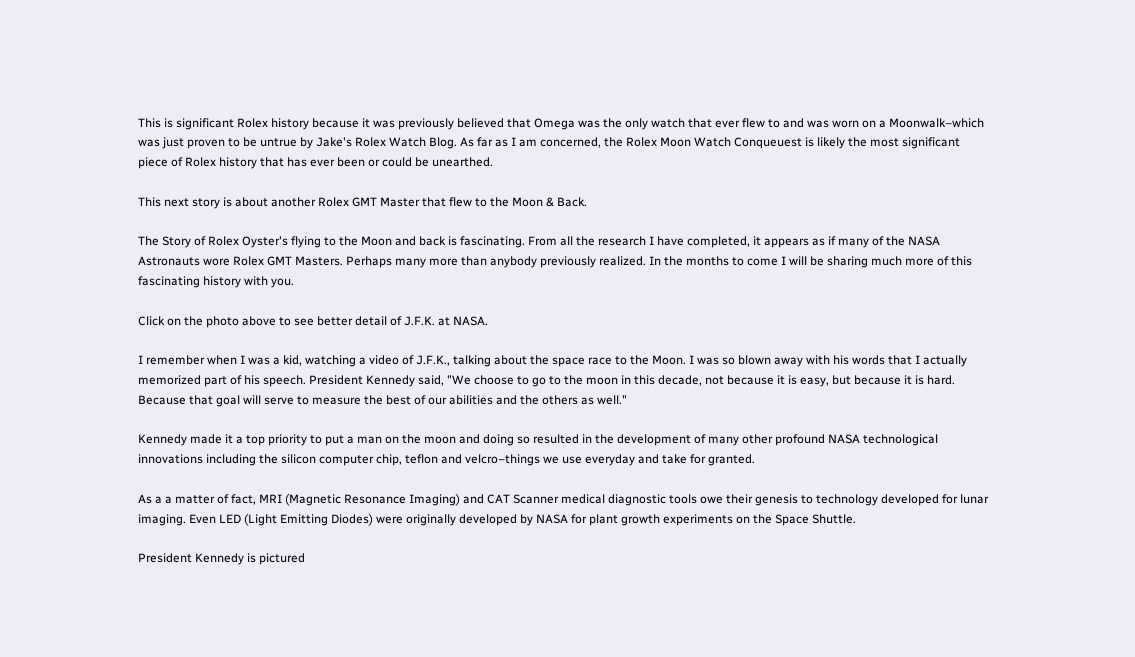This is significant Rolex history because it was previously believed that Omega was the only watch that ever flew to and was worn on a Moonwalk–which was just proven to be untrue by Jake's Rolex Watch Blog. As far as I am concerned, the Rolex Moon Watch Conqueuest is likely the most significant piece of Rolex history that has ever been or could be unearthed.

This next story is about another Rolex GMT Master that flew to the Moon & Back.

The Story of Rolex Oyster's flying to the Moon and back is fascinating. From all the research I have completed, it appears as if many of the NASA Astronauts wore Rolex GMT Masters. Perhaps many more than anybody previously realized. In the months to come I will be sharing much more of this fascinating history with you.

Click on the photo above to see better detail of J.F.K. at NASA.

I remember when I was a kid, watching a video of J.F.K., talking about the space race to the Moon. I was so blown away with his words that I actually memorized part of his speech. President Kennedy said, "We choose to go to the moon in this decade, not because it is easy, but because it is hard. Because that goal will serve to measure the best of our abilities and the others as well."

Kennedy made it a top priority to put a man on the moon and doing so resulted in the development of many other profound NASA technological innovations including the silicon computer chip, teflon and velcro–things we use everyday and take for granted.

As a a matter of fact, MRI (Magnetic Resonance Imaging) and CAT Scanner medical diagnostic tools owe their genesis to technology developed for lunar imaging. Even LED (Light Emitting Diodes) were originally developed by NASA for plant growth experiments on the Space Shuttle.

President Kennedy is pictured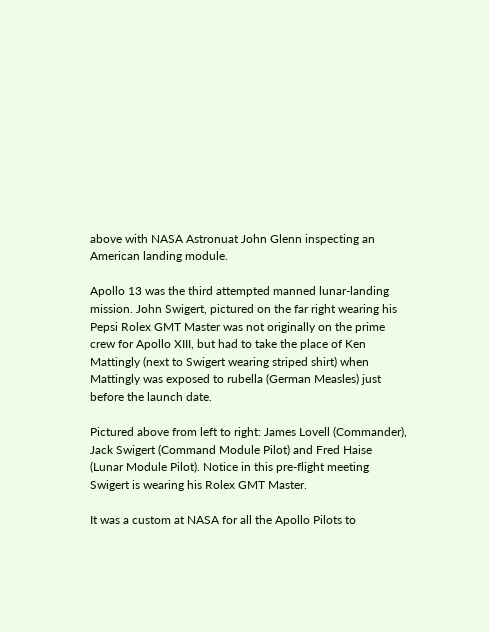above with NASA Astronuat John Glenn inspecting an American landing module.

Apollo 13 was the third attempted manned lunar-landing mission. John Swigert, pictured on the far right wearing his Pepsi Rolex GMT Master was not originally on the prime crew for Apollo XIII, but had to take the place of Ken Mattingly (next to Swigert wearing striped shirt) when Mattingly was exposed to rubella (German Measles) just before the launch date.

Pictured above from left to right: James Lovell (Commander), Jack Swigert (Command Module Pilot) and Fred Haise (Lunar Module Pilot). Notice in this pre-flight meeting Swigert is wearing his Rolex GMT Master.

It was a custom at NASA for all the Apollo Pilots to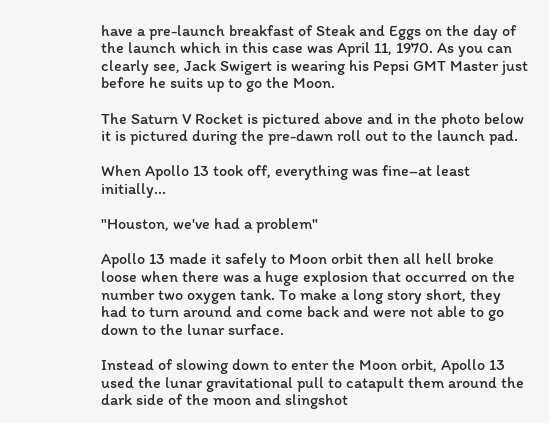have a pre-launch breakfast of Steak and Eggs on the day of the launch which in this case was April 11, 1970. As you can clearly see, Jack Swigert is wearing his Pepsi GMT Master just before he suits up to go the Moon.

The Saturn V Rocket is pictured above and in the photo below it is pictured during the pre-dawn roll out to the launch pad.

When Apollo 13 took off, everything was fine–at least initially...

"Houston, we've had a problem"

Apollo 13 made it safely to Moon orbit then all hell broke loose when there was a huge explosion that occurred on the number two oxygen tank. To make a long story short, they had to turn around and come back and were not able to go down to the lunar surface.

Instead of slowing down to enter the Moon orbit, Apollo 13 used the lunar gravitational pull to catapult them around the dark side of the moon and slingshot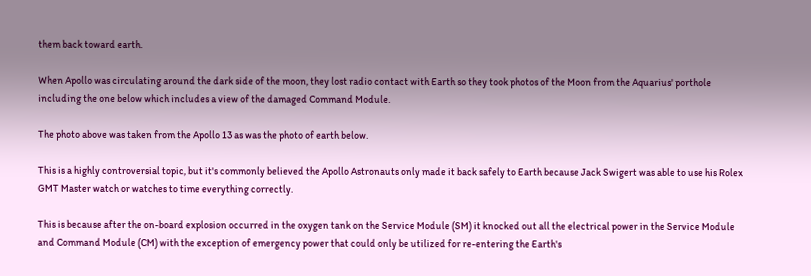them back toward earth.

When Apollo was circulating around the dark side of the moon, they lost radio contact with Earth so they took photos of the Moon from the Aquarius' porthole including the one below which includes a view of the damaged Command Module.

The photo above was taken from the Apollo 13 as was the photo of earth below.

This is a highly controversial topic, but it's commonly believed the Apollo Astronauts only made it back safely to Earth because Jack Swigert was able to use his Rolex GMT Master watch or watches to time everything correctly.

This is because after the on-board explosion occurred in the oxygen tank on the Service Module (SM) it knocked out all the electrical power in the Service Module and Command Module (CM) with the exception of emergency power that could only be utilized for re-entering the Earth's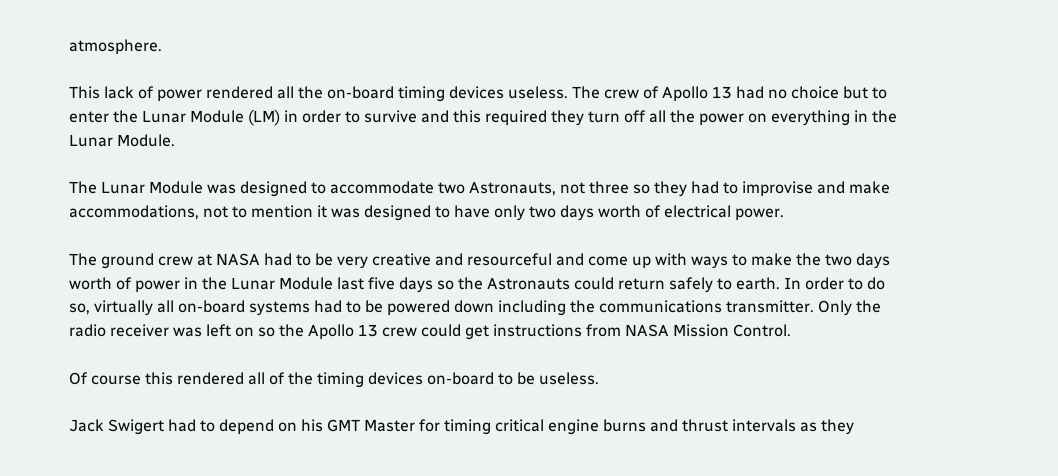atmosphere.

This lack of power rendered all the on-board timing devices useless. The crew of Apollo 13 had no choice but to enter the Lunar Module (LM) in order to survive and this required they turn off all the power on everything in the Lunar Module.

The Lunar Module was designed to accommodate two Astronauts, not three so they had to improvise and make accommodations, not to mention it was designed to have only two days worth of electrical power.

The ground crew at NASA had to be very creative and resourceful and come up with ways to make the two days worth of power in the Lunar Module last five days so the Astronauts could return safely to earth. In order to do so, virtually all on-board systems had to be powered down including the communications transmitter. Only the radio receiver was left on so the Apollo 13 crew could get instructions from NASA Mission Control.

Of course this rendered all of the timing devices on-board to be useless.

Jack Swigert had to depend on his GMT Master for timing critical engine burns and thrust intervals as they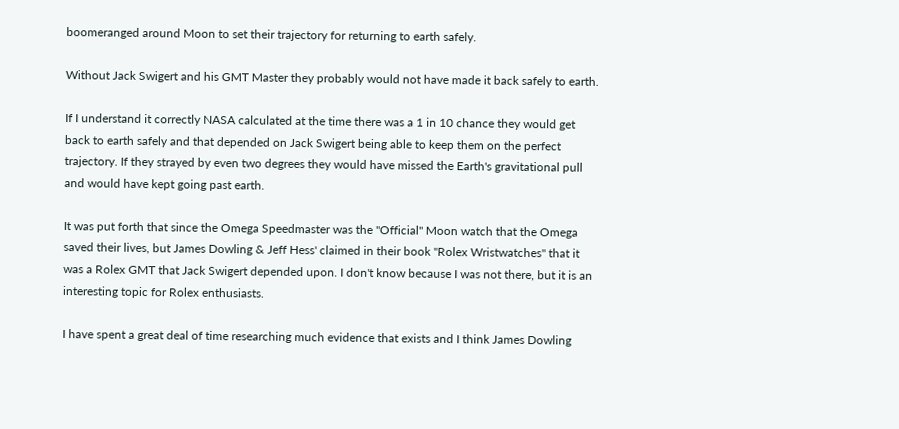boomeranged around Moon to set their trajectory for returning to earth safely.

Without Jack Swigert and his GMT Master they probably would not have made it back safely to earth.

If I understand it correctly NASA calculated at the time there was a 1 in 10 chance they would get back to earth safely and that depended on Jack Swigert being able to keep them on the perfect trajectory. If they strayed by even two degrees they would have missed the Earth's gravitational pull and would have kept going past earth.

It was put forth that since the Omega Speedmaster was the "Official" Moon watch that the Omega saved their lives, but James Dowling & Jeff Hess' claimed in their book "Rolex Wristwatches" that it was a Rolex GMT that Jack Swigert depended upon. I don't know because I was not there, but it is an interesting topic for Rolex enthusiasts.

I have spent a great deal of time researching much evidence that exists and I think James Dowling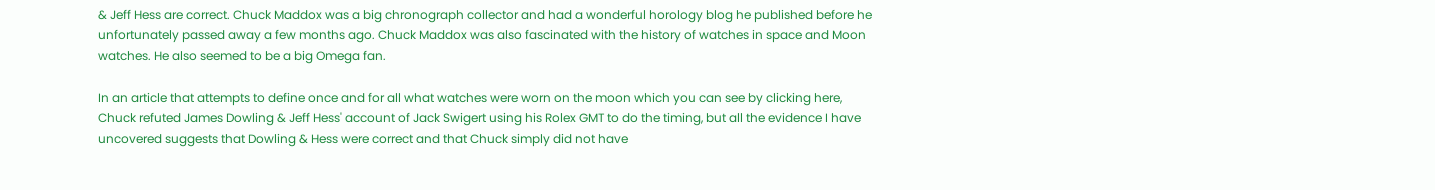& Jeff Hess are correct. Chuck Maddox was a big chronograph collector and had a wonderful horology blog he published before he unfortunately passed away a few months ago. Chuck Maddox was also fascinated with the history of watches in space and Moon watches. He also seemed to be a big Omega fan.

In an article that attempts to define once and for all what watches were worn on the moon which you can see by clicking here, Chuck refuted James Dowling & Jeff Hess' account of Jack Swigert using his Rolex GMT to do the timing, but all the evidence I have uncovered suggests that Dowling & Hess were correct and that Chuck simply did not have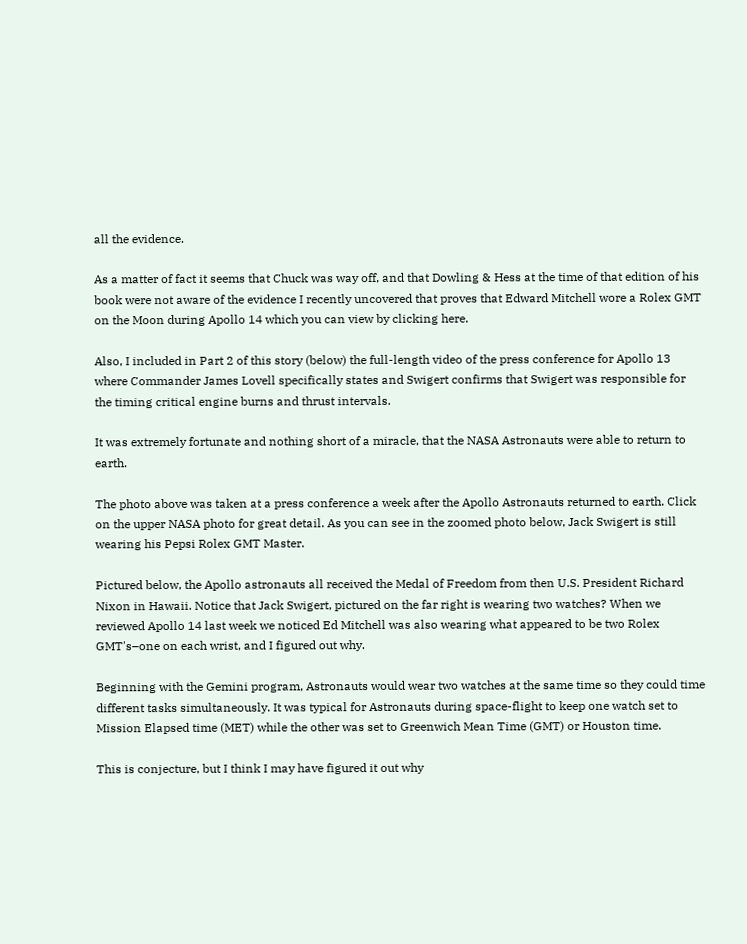all the evidence.

As a matter of fact it seems that Chuck was way off, and that Dowling & Hess at the time of that edition of his book were not aware of the evidence I recently uncovered that proves that Edward Mitchell wore a Rolex GMT on the Moon during Apollo 14 which you can view by clicking here.

Also, I included in Part 2 of this story (below) the full-length video of the press conference for Apollo 13 where Commander James Lovell specifically states and Swigert confirms that Swigert was responsible for the timing critical engine burns and thrust intervals.

It was extremely fortunate and nothing short of a miracle, that the NASA Astronauts were able to return to earth.

The photo above was taken at a press conference a week after the Apollo Astronauts returned to earth. Click on the upper NASA photo for great detail. As you can see in the zoomed photo below, Jack Swigert is still wearing his Pepsi Rolex GMT Master.

Pictured below, the Apollo astronauts all received the Medal of Freedom from then U.S. President Richard Nixon in Hawaii. Notice that Jack Swigert, pictured on the far right is wearing two watches? When we reviewed Apollo 14 last week we noticed Ed Mitchell was also wearing what appeared to be two Rolex GMT's–one on each wrist, and I figured out why.

Beginning with the Gemini program, Astronauts would wear two watches at the same time so they could time different tasks simultaneously. It was typical for Astronauts during space-flight to keep one watch set to Mission Elapsed time (MET) while the other was set to Greenwich Mean Time (GMT) or Houston time.

This is conjecture, but I think I may have figured it out why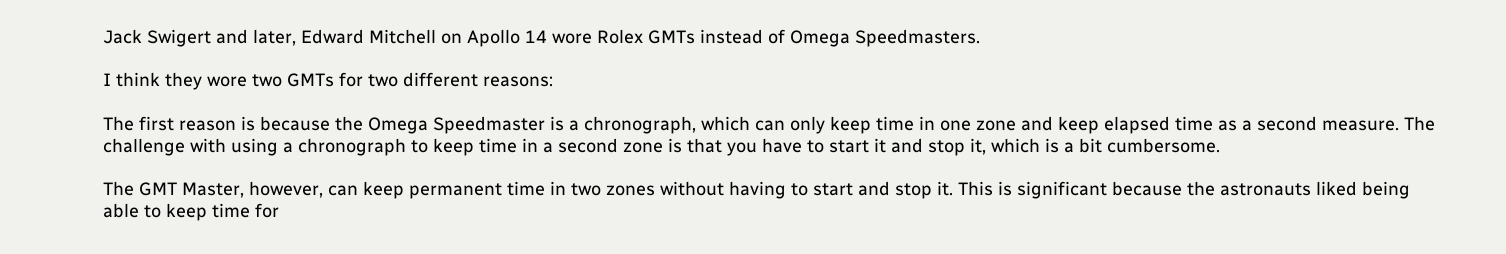Jack Swigert and later, Edward Mitchell on Apollo 14 wore Rolex GMTs instead of Omega Speedmasters.

I think they wore two GMTs for two different reasons:

The first reason is because the Omega Speedmaster is a chronograph, which can only keep time in one zone and keep elapsed time as a second measure. The challenge with using a chronograph to keep time in a second zone is that you have to start it and stop it, which is a bit cumbersome.

The GMT Master, however, can keep permanent time in two zones without having to start and stop it. This is significant because the astronauts liked being able to keep time for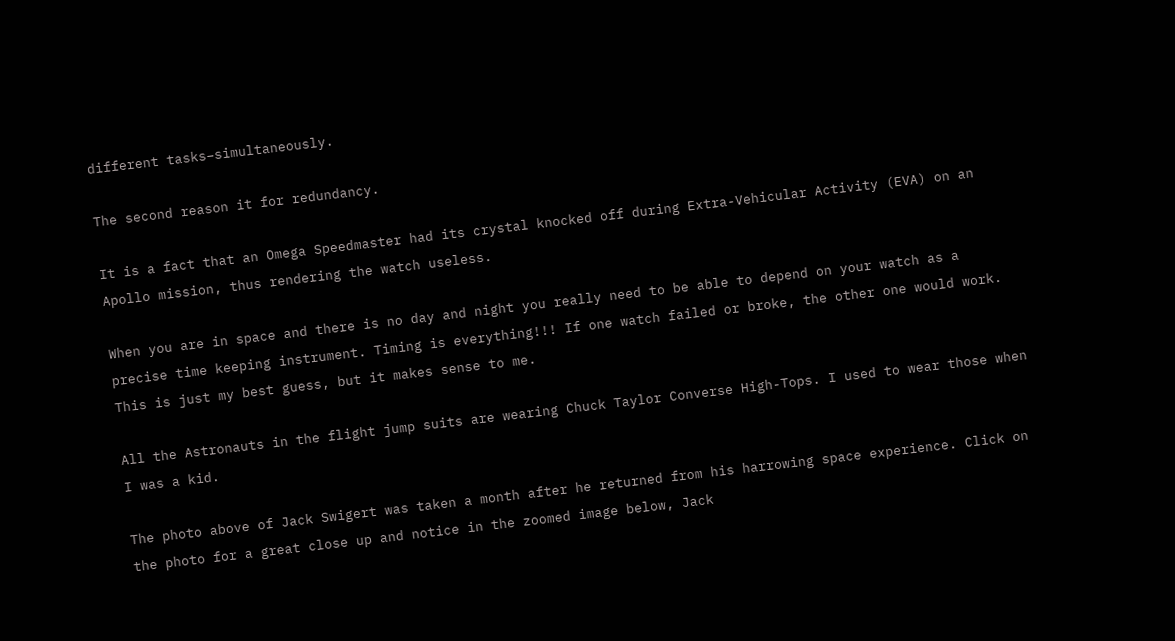different tasks–simultaneously.

The second reason it for redundancy.

It is a fact that an Omega Speedmaster had its crystal knocked off during Extra-Vehicular Activity (EVA) on an Apollo mission, thus rendering the watch useless.

When you are in space and there is no day and night you really need to be able to depend on your watch as a precise time keeping instrument. Timing is everything!!! If one watch failed or broke, the other one would work. This is just my best guess, but it makes sense to me.

All the Astronauts in the flight jump suits are wearing Chuck Taylor Converse High-Tops. I used to wear those when I was a kid.

The photo above of Jack Swigert was taken a month after he returned from his harrowing space experience. Click on the photo for a great close up and notice in the zoomed image below, Jack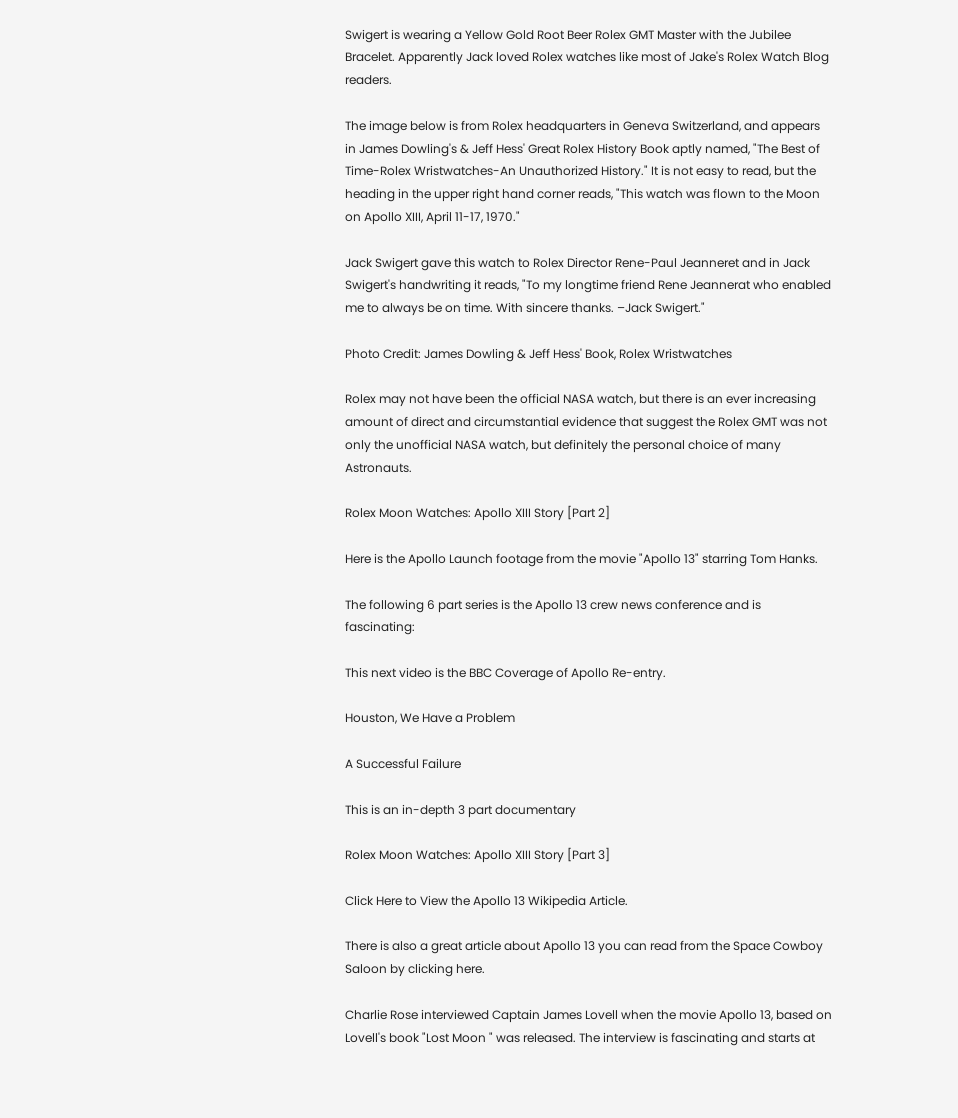Swigert is wearing a Yellow Gold Root Beer Rolex GMT Master with the Jubilee Bracelet. Apparently Jack loved Rolex watches like most of Jake's Rolex Watch Blog readers.

The image below is from Rolex headquarters in Geneva Switzerland, and appears in James Dowling's & Jeff Hess' Great Rolex History Book aptly named, "The Best of Time-Rolex Wristwatches-An Unauthorized History." It is not easy to read, but the heading in the upper right hand corner reads, "This watch was flown to the Moon on Apollo XIII, April 11-17, 1970."

Jack Swigert gave this watch to Rolex Director Rene-Paul Jeanneret and in Jack Swigert's handwriting it reads, "To my longtime friend Rene Jeannerat who enabled me to always be on time. With sincere thanks. –Jack Swigert."

Photo Credit: James Dowling & Jeff Hess' Book, Rolex Wristwatches

Rolex may not have been the official NASA watch, but there is an ever increasing amount of direct and circumstantial evidence that suggest the Rolex GMT was not only the unofficial NASA watch, but definitely the personal choice of many Astronauts.

Rolex Moon Watches: Apollo XIII Story [Part 2]

Here is the Apollo Launch footage from the movie "Apollo 13" starring Tom Hanks.

The following 6 part series is the Apollo 13 crew news conference and is fascinating:

This next video is the BBC Coverage of Apollo Re-entry.

Houston, We Have a Problem

A Successful Failure

This is an in-depth 3 part documentary

Rolex Moon Watches: Apollo XIII Story [Part 3]

Click Here to View the Apollo 13 Wikipedia Article.

There is also a great article about Apollo 13 you can read from the Space Cowboy Saloon by clicking here.

Charlie Rose interviewed Captain James Lovell when the movie Apollo 13, based on Lovell's book "Lost Moon " was released. The interview is fascinating and starts at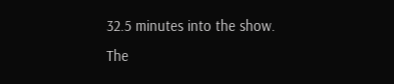32.5 minutes into the show. The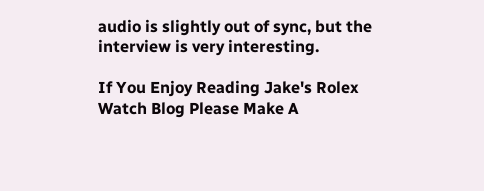audio is slightly out of sync, but the interview is very interesting.

If You Enjoy Reading Jake's Rolex Watch Blog Please Make A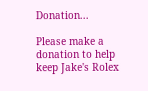Donation...

Please make a donation to help keep Jake's Rolex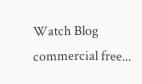Watch Blog commercial free...